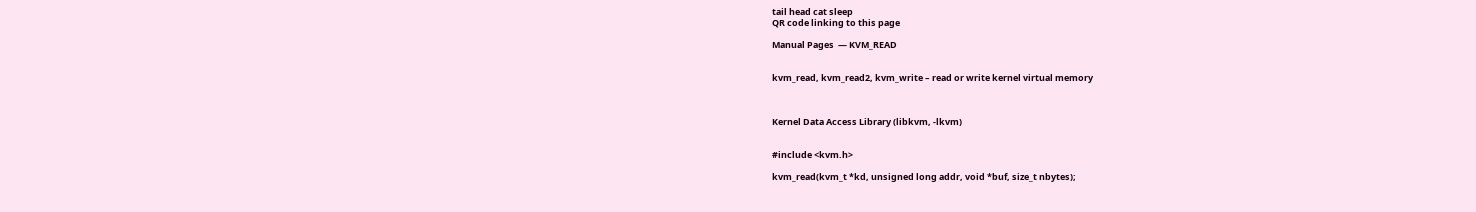tail head cat sleep
QR code linking to this page

Manual Pages  — KVM_READ


kvm_read, kvm_read2, kvm_write – read or write kernel virtual memory



Kernel Data Access Library (libkvm, -lkvm)


#include <kvm.h>

kvm_read(kvm_t *kd, unsigned long addr, void *buf, size_t nbytes);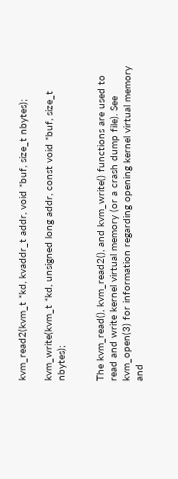kvm_read2(kvm_t *kd, kvaddr_t addr, void *buf, size_t nbytes);

kvm_write(kvm_t *kd, unsigned long addr, const void *buf, size_t nbytes);


The kvm_read(), kvm_read2(), and kvm_write() functions are used to read and write kernel virtual memory (or a crash dump file). See kvm_open(3) for information regarding opening kernel virtual memory and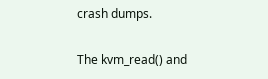crash dumps.

The kvm_read() and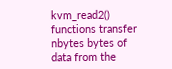kvm_read2() functions transfer nbytes bytes of data from the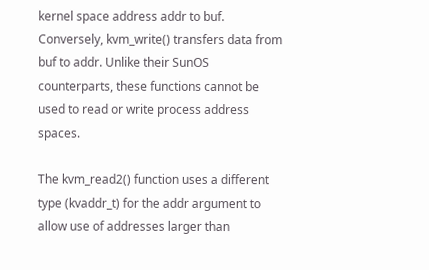kernel space address addr to buf. Conversely, kvm_write() transfers data from buf to addr. Unlike their SunOS counterparts, these functions cannot be used to read or write process address spaces.

The kvm_read2() function uses a different type (kvaddr_t) for the addr argument to allow use of addresses larger than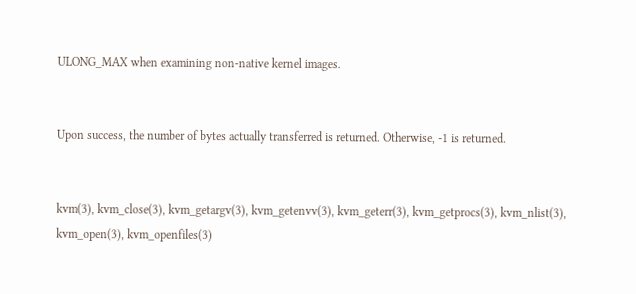ULONG_MAX when examining non-native kernel images.


Upon success, the number of bytes actually transferred is returned. Otherwise, -1 is returned.


kvm(3), kvm_close(3), kvm_getargv(3), kvm_getenvv(3), kvm_geterr(3), kvm_getprocs(3), kvm_nlist(3), kvm_open(3), kvm_openfiles(3)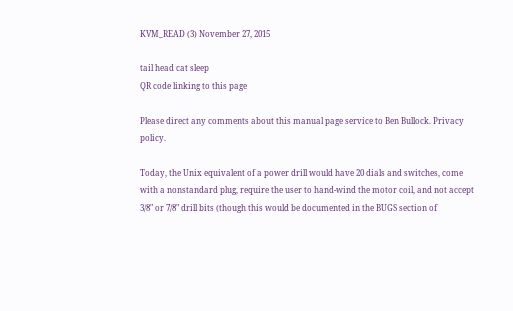KVM_READ (3) November 27, 2015

tail head cat sleep
QR code linking to this page

Please direct any comments about this manual page service to Ben Bullock. Privacy policy.

Today, the Unix equivalent of a power drill would have 20 dials and switches, come with a nonstandard plug, require the user to hand-wind the motor coil, and not accept 3/8" or 7/8" drill bits (though this would be documented in the BUGS section of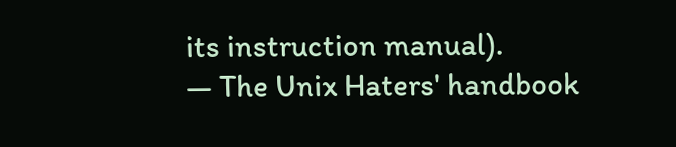its instruction manual).
— The Unix Haters' handbook